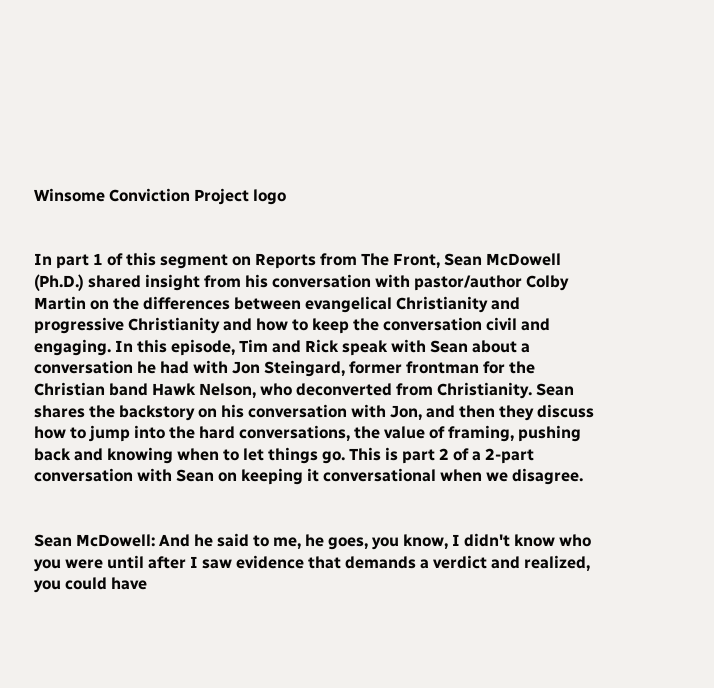Winsome Conviction Project logo


In part 1 of this segment on Reports from The Front, Sean McDowell (Ph.D.) shared insight from his conversation with pastor/author Colby Martin on the differences between evangelical Christianity and progressive Christianity and how to keep the conversation civil and engaging. In this episode, Tim and Rick speak with Sean about a conversation he had with Jon Steingard, former frontman for the Christian band Hawk Nelson, who deconverted from Christianity. Sean shares the backstory on his conversation with Jon, and then they discuss how to jump into the hard conversations, the value of framing, pushing back and knowing when to let things go. This is part 2 of a 2-part conversation with Sean on keeping it conversational when we disagree.


Sean McDowell: And he said to me, he goes, you know, I didn't know who you were until after I saw evidence that demands a verdict and realized, you could have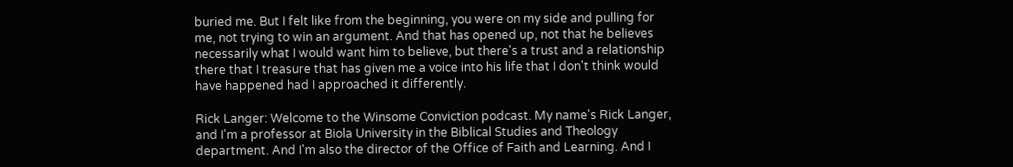buried me. But I felt like from the beginning, you were on my side and pulling for me, not trying to win an argument. And that has opened up, not that he believes necessarily what I would want him to believe, but there's a trust and a relationship there that I treasure that has given me a voice into his life that I don't think would have happened had I approached it differently.

Rick Langer: Welcome to the Winsome Conviction podcast. My name's Rick Langer, and I'm a professor at Biola University in the Biblical Studies and Theology department. And I'm also the director of the Office of Faith and Learning. And I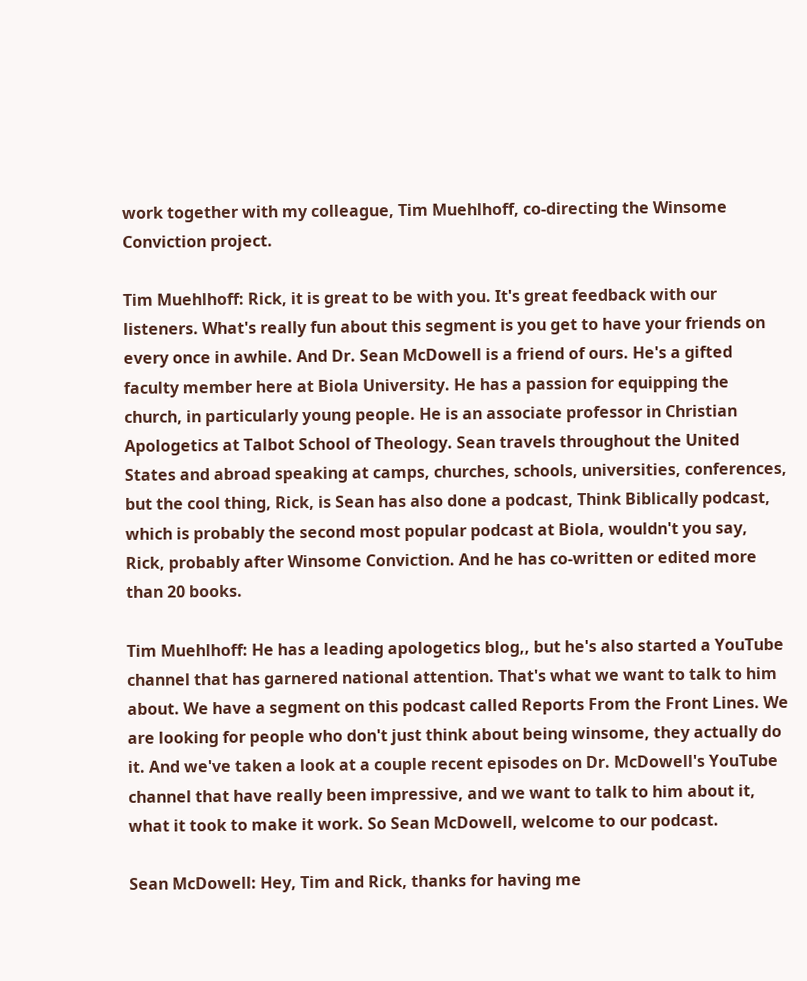work together with my colleague, Tim Muehlhoff, co-directing the Winsome Conviction project.

Tim Muehlhoff: Rick, it is great to be with you. It's great feedback with our listeners. What's really fun about this segment is you get to have your friends on every once in awhile. And Dr. Sean McDowell is a friend of ours. He's a gifted faculty member here at Biola University. He has a passion for equipping the church, in particularly young people. He is an associate professor in Christian Apologetics at Talbot School of Theology. Sean travels throughout the United States and abroad speaking at camps, churches, schools, universities, conferences, but the cool thing, Rick, is Sean has also done a podcast, Think Biblically podcast, which is probably the second most popular podcast at Biola, wouldn't you say, Rick, probably after Winsome Conviction. And he has co-written or edited more than 20 books.

Tim Muehlhoff: He has a leading apologetics blog,, but he's also started a YouTube channel that has garnered national attention. That's what we want to talk to him about. We have a segment on this podcast called Reports From the Front Lines. We are looking for people who don't just think about being winsome, they actually do it. And we've taken a look at a couple recent episodes on Dr. McDowell's YouTube channel that have really been impressive, and we want to talk to him about it, what it took to make it work. So Sean McDowell, welcome to our podcast.

Sean McDowell: Hey, Tim and Rick, thanks for having me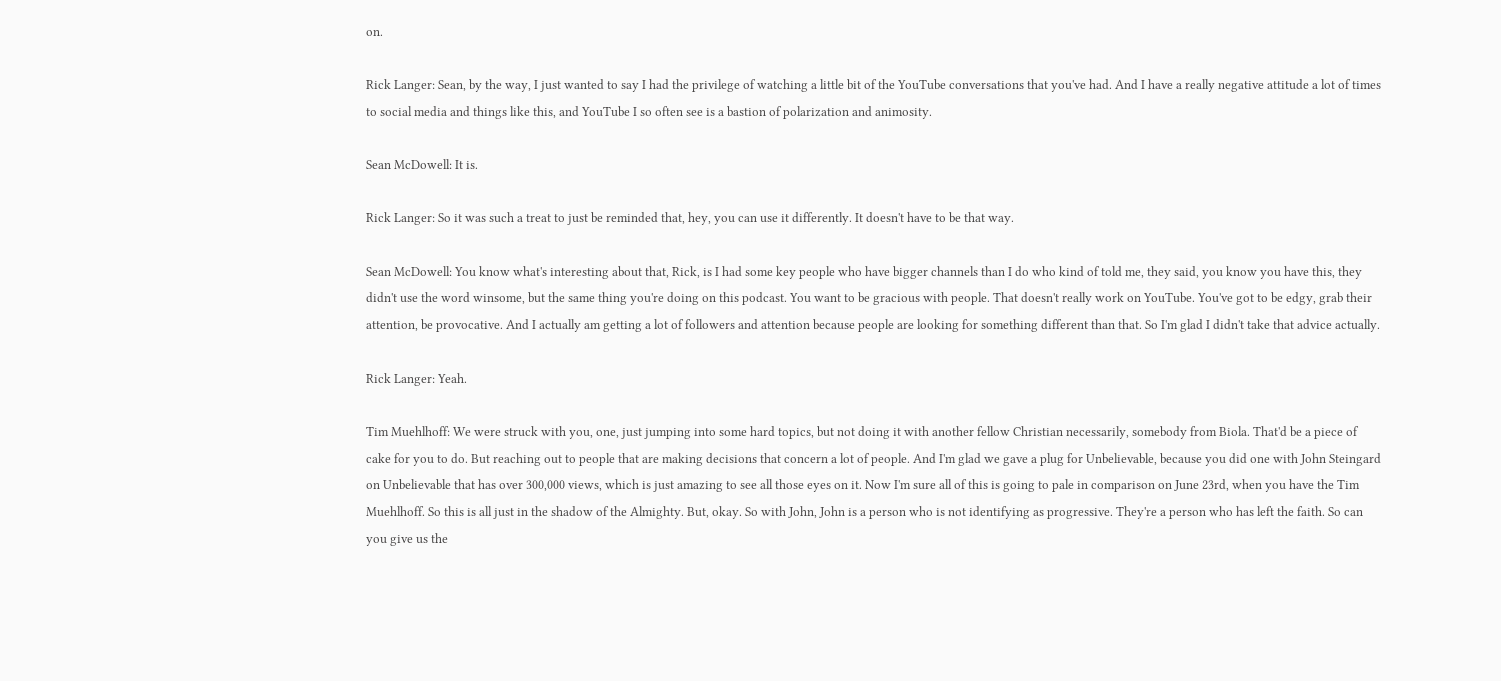on.

Rick Langer: Sean, by the way, I just wanted to say I had the privilege of watching a little bit of the YouTube conversations that you've had. And I have a really negative attitude a lot of times to social media and things like this, and YouTube I so often see is a bastion of polarization and animosity.

Sean McDowell: It is.

Rick Langer: So it was such a treat to just be reminded that, hey, you can use it differently. It doesn't have to be that way.

Sean McDowell: You know what's interesting about that, Rick, is I had some key people who have bigger channels than I do who kind of told me, they said, you know you have this, they didn't use the word winsome, but the same thing you're doing on this podcast. You want to be gracious with people. That doesn't really work on YouTube. You've got to be edgy, grab their attention, be provocative. And I actually am getting a lot of followers and attention because people are looking for something different than that. So I'm glad I didn't take that advice actually.

Rick Langer: Yeah.

Tim Muehlhoff: We were struck with you, one, just jumping into some hard topics, but not doing it with another fellow Christian necessarily, somebody from Biola. That'd be a piece of cake for you to do. But reaching out to people that are making decisions that concern a lot of people. And I'm glad we gave a plug for Unbelievable, because you did one with John Steingard on Unbelievable that has over 300,000 views, which is just amazing to see all those eyes on it. Now I'm sure all of this is going to pale in comparison on June 23rd, when you have the Tim Muehlhoff. So this is all just in the shadow of the Almighty. But, okay. So with John, John is a person who is not identifying as progressive. They're a person who has left the faith. So can you give us the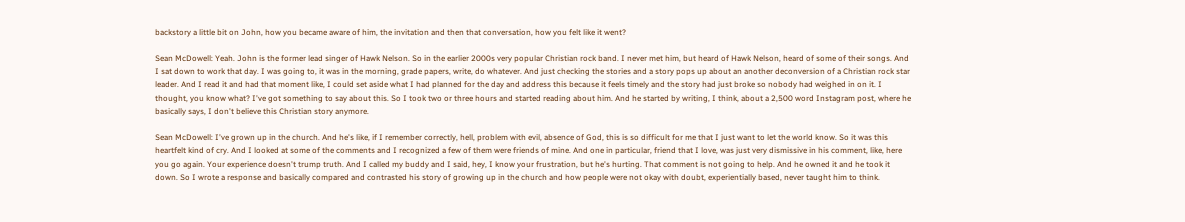backstory a little bit on John, how you became aware of him, the invitation and then that conversation, how you felt like it went?

Sean McDowell: Yeah. John is the former lead singer of Hawk Nelson. So in the earlier 2000s very popular Christian rock band. I never met him, but heard of Hawk Nelson, heard of some of their songs. And I sat down to work that day. I was going to, it was in the morning, grade papers, write, do whatever. And just checking the stories and a story pops up about an another deconversion of a Christian rock star leader. And I read it and had that moment like, I could set aside what I had planned for the day and address this because it feels timely and the story had just broke so nobody had weighed in on it. I thought, you know what? I've got something to say about this. So I took two or three hours and started reading about him. And he started by writing, I think, about a 2,500 word Instagram post, where he basically says, I don't believe this Christian story anymore.

Sean McDowell: I've grown up in the church. And he's like, if I remember correctly, hell, problem with evil, absence of God, this is so difficult for me that I just want to let the world know. So it was this heartfelt kind of cry. And I looked at some of the comments and I recognized a few of them were friends of mine. And one in particular, friend that I love, was just very dismissive in his comment, like, here you go again. Your experience doesn't trump truth. And I called my buddy and I said, hey, I know your frustration, but he's hurting. That comment is not going to help. And he owned it and he took it down. So I wrote a response and basically compared and contrasted his story of growing up in the church and how people were not okay with doubt, experientially based, never taught him to think.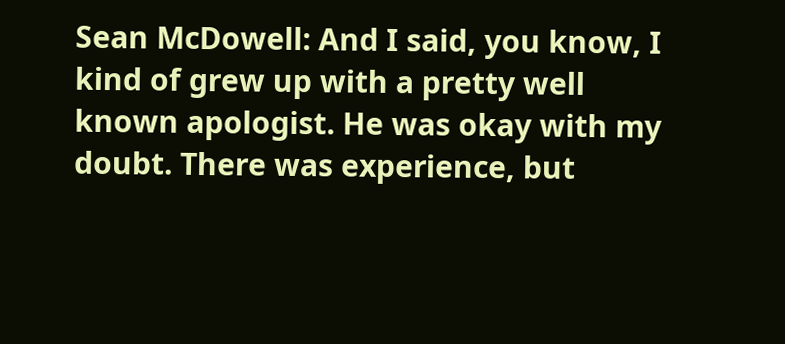Sean McDowell: And I said, you know, I kind of grew up with a pretty well known apologist. He was okay with my doubt. There was experience, but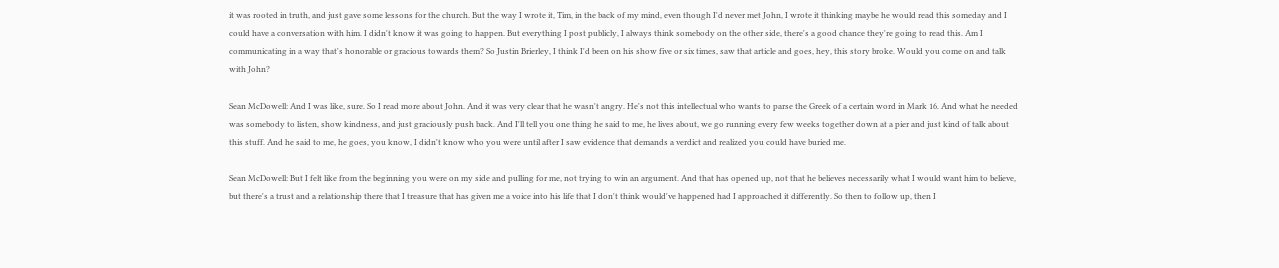it was rooted in truth, and just gave some lessons for the church. But the way I wrote it, Tim, in the back of my mind, even though I'd never met John, I wrote it thinking maybe he would read this someday and I could have a conversation with him. I didn't know it was going to happen. But everything I post publicly, I always think somebody on the other side, there's a good chance they're going to read this. Am I communicating in a way that's honorable or gracious towards them? So Justin Brierley, I think I'd been on his show five or six times, saw that article and goes, hey, this story broke. Would you come on and talk with John?

Sean McDowell: And I was like, sure. So I read more about John. And it was very clear that he wasn't angry. He's not this intellectual who wants to parse the Greek of a certain word in Mark 16. And what he needed was somebody to listen, show kindness, and just graciously push back. And I'll tell you one thing he said to me, he lives about, we go running every few weeks together down at a pier and just kind of talk about this stuff. And he said to me, he goes, you know, I didn't know who you were until after I saw evidence that demands a verdict and realized you could have buried me.

Sean McDowell: But I felt like from the beginning you were on my side and pulling for me, not trying to win an argument. And that has opened up, not that he believes necessarily what I would want him to believe, but there's a trust and a relationship there that I treasure that has given me a voice into his life that I don't think would've happened had I approached it differently. So then to follow up, then I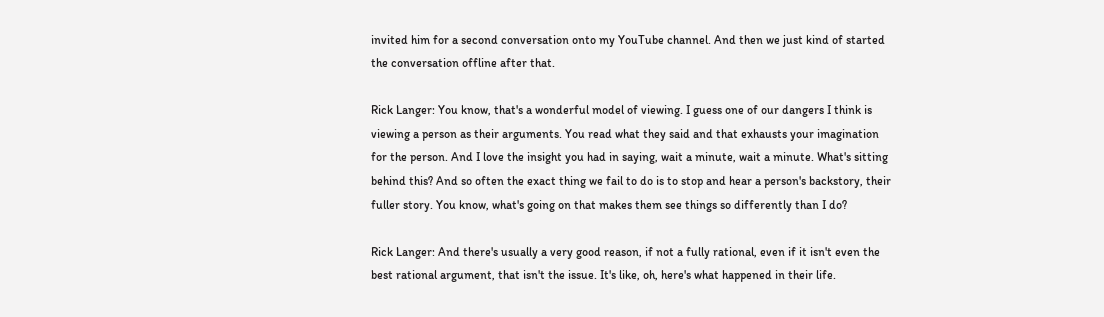invited him for a second conversation onto my YouTube channel. And then we just kind of started the conversation offline after that.

Rick Langer: You know, that's a wonderful model of viewing. I guess one of our dangers I think is viewing a person as their arguments. You read what they said and that exhausts your imagination for the person. And I love the insight you had in saying, wait a minute, wait a minute. What's sitting behind this? And so often the exact thing we fail to do is to stop and hear a person's backstory, their fuller story. You know, what's going on that makes them see things so differently than I do?

Rick Langer: And there's usually a very good reason, if not a fully rational, even if it isn't even the best rational argument, that isn't the issue. It's like, oh, here's what happened in their life.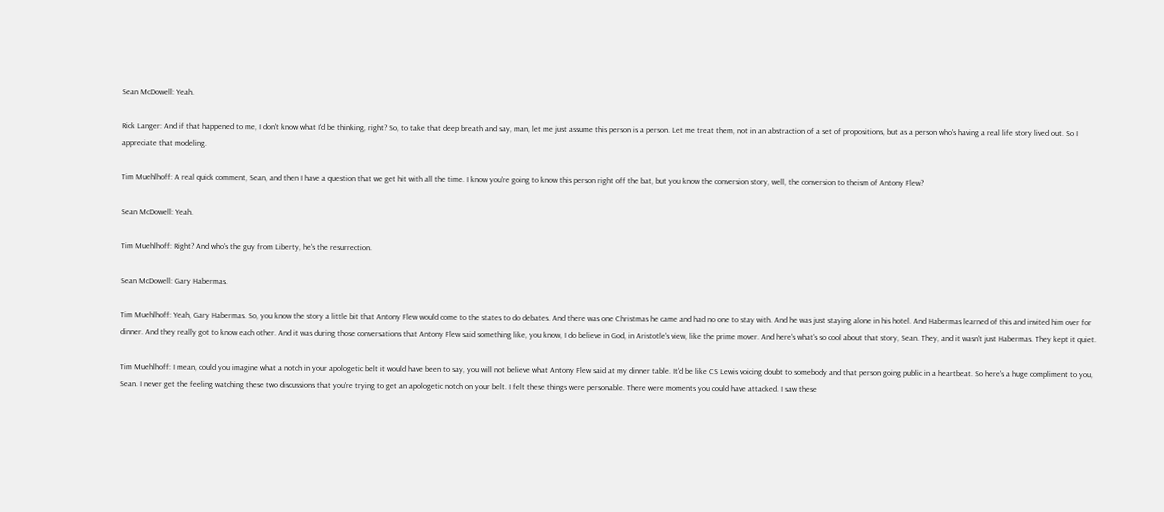Sean McDowell: Yeah.

Rick Langer: And if that happened to me, I don't know what I'd be thinking, right? So, to take that deep breath and say, man, let me just assume this person is a person. Let me treat them, not in an abstraction of a set of propositions, but as a person who's having a real life story lived out. So I appreciate that modeling.

Tim Muehlhoff: A real quick comment, Sean, and then I have a question that we get hit with all the time. I know you're going to know this person right off the bat, but you know the conversion story, well, the conversion to theism of Antony Flew?

Sean McDowell: Yeah.

Tim Muehlhoff: Right? And who's the guy from Liberty, he's the resurrection.

Sean McDowell: Gary Habermas.

Tim Muehlhoff: Yeah, Gary Habermas. So, you know the story a little bit that Antony Flew would come to the states to do debates. And there was one Christmas he came and had no one to stay with. And he was just staying alone in his hotel. And Habermas learned of this and invited him over for dinner. And they really got to know each other. And it was during those conversations that Antony Flew said something like, you know, I do believe in God, in Aristotle's view, like the prime mover. And here's what's so cool about that story, Sean. They, and it wasn't just Habermas. They kept it quiet.

Tim Muehlhoff: I mean, could you imagine what a notch in your apologetic belt it would have been to say, you will not believe what Antony Flew said at my dinner table. It'd be like CS Lewis voicing doubt to somebody and that person going public in a heartbeat. So here's a huge compliment to you, Sean. I never get the feeling watching these two discussions that you're trying to get an apologetic notch on your belt. I felt these things were personable. There were moments you could have attacked. I saw these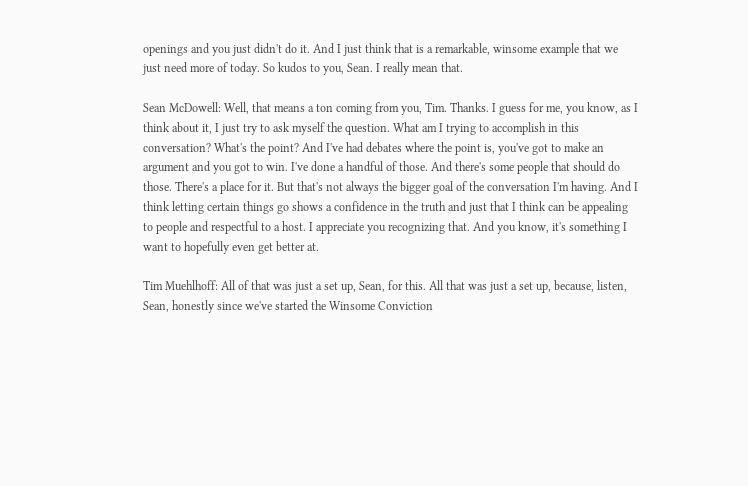openings and you just didn't do it. And I just think that is a remarkable, winsome example that we just need more of today. So kudos to you, Sean. I really mean that.

Sean McDowell: Well, that means a ton coming from you, Tim. Thanks. I guess for me, you know, as I think about it, I just try to ask myself the question. What am I trying to accomplish in this conversation? What's the point? And I've had debates where the point is, you've got to make an argument and you got to win. I've done a handful of those. And there's some people that should do those. There's a place for it. But that's not always the bigger goal of the conversation I'm having. And I think letting certain things go shows a confidence in the truth and just that I think can be appealing to people and respectful to a host. I appreciate you recognizing that. And you know, it's something I want to hopefully even get better at.

Tim Muehlhoff: All of that was just a set up, Sean, for this. All that was just a set up, because, listen, Sean, honestly since we've started the Winsome Conviction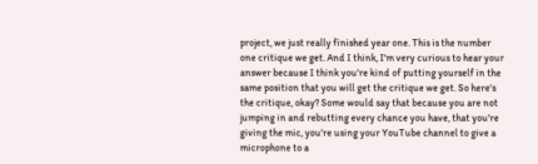project, we just really finished year one. This is the number one critique we get. And I think, I'm very curious to hear your answer because I think you're kind of putting yourself in the same position that you will get the critique we get. So here's the critique, okay? Some would say that because you are not jumping in and rebutting every chance you have, that you're giving the mic, you're using your YouTube channel to give a microphone to a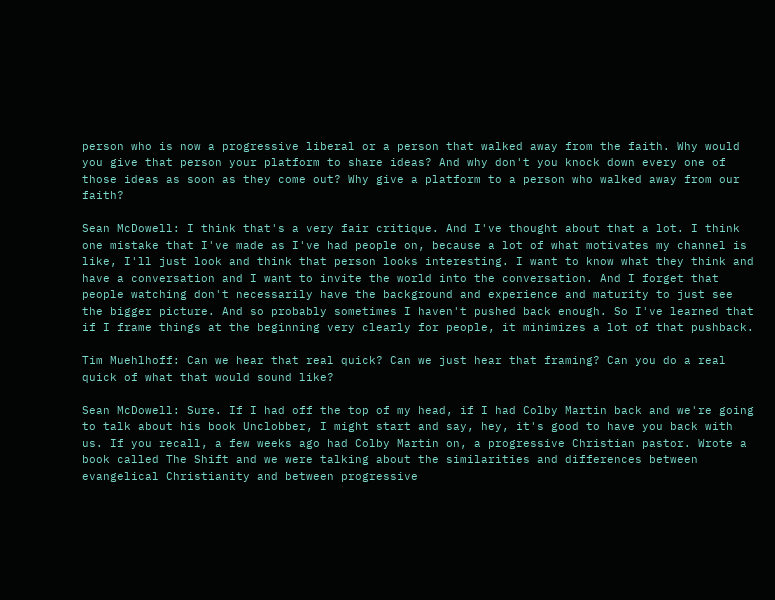person who is now a progressive liberal or a person that walked away from the faith. Why would you give that person your platform to share ideas? And why don't you knock down every one of those ideas as soon as they come out? Why give a platform to a person who walked away from our faith?

Sean McDowell: I think that's a very fair critique. And I've thought about that a lot. I think one mistake that I've made as I've had people on, because a lot of what motivates my channel is like, I'll just look and think that person looks interesting. I want to know what they think and have a conversation and I want to invite the world into the conversation. And I forget that people watching don't necessarily have the background and experience and maturity to just see the bigger picture. And so probably sometimes I haven't pushed back enough. So I've learned that if I frame things at the beginning very clearly for people, it minimizes a lot of that pushback.

Tim Muehlhoff: Can we hear that real quick? Can we just hear that framing? Can you do a real quick of what that would sound like?

Sean McDowell: Sure. If I had off the top of my head, if I had Colby Martin back and we're going to talk about his book Unclobber, I might start and say, hey, it's good to have you back with us. If you recall, a few weeks ago had Colby Martin on, a progressive Christian pastor. Wrote a book called The Shift and we were talking about the similarities and differences between evangelical Christianity and between progressive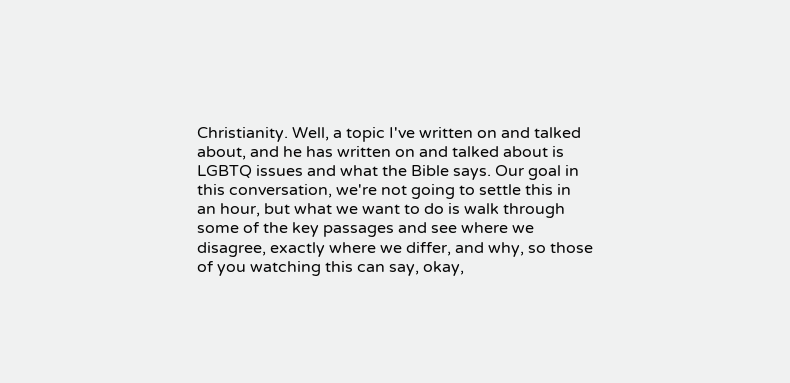Christianity. Well, a topic I've written on and talked about, and he has written on and talked about is LGBTQ issues and what the Bible says. Our goal in this conversation, we're not going to settle this in an hour, but what we want to do is walk through some of the key passages and see where we disagree, exactly where we differ, and why, so those of you watching this can say, okay,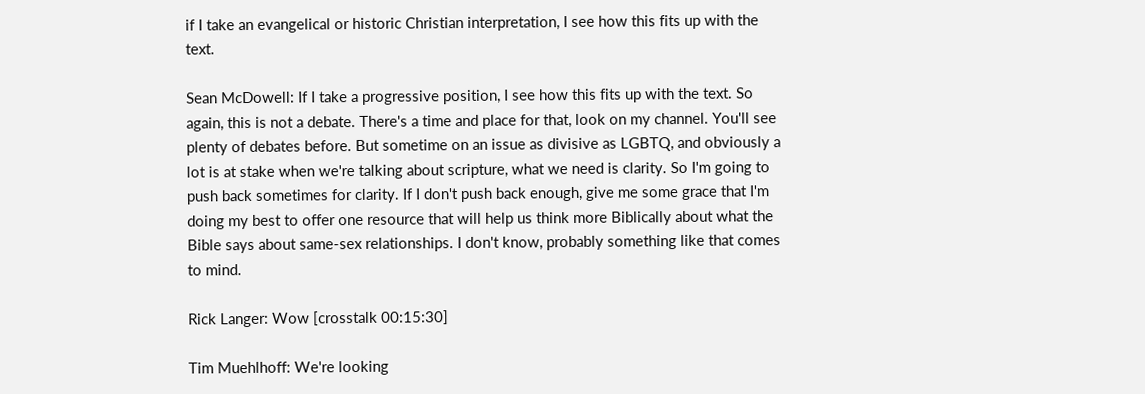if I take an evangelical or historic Christian interpretation, I see how this fits up with the text.

Sean McDowell: If I take a progressive position, I see how this fits up with the text. So again, this is not a debate. There's a time and place for that, look on my channel. You'll see plenty of debates before. But sometime on an issue as divisive as LGBTQ, and obviously a lot is at stake when we're talking about scripture, what we need is clarity. So I'm going to push back sometimes for clarity. If I don't push back enough, give me some grace that I'm doing my best to offer one resource that will help us think more Biblically about what the Bible says about same-sex relationships. I don't know, probably something like that comes to mind.

Rick Langer: Wow [crosstalk 00:15:30]

Tim Muehlhoff: We're looking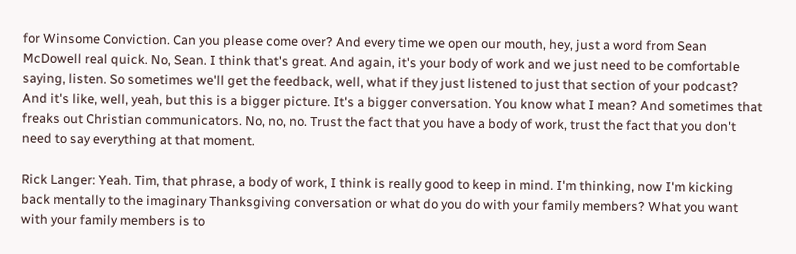for Winsome Conviction. Can you please come over? And every time we open our mouth, hey, just a word from Sean McDowell real quick. No, Sean. I think that's great. And again, it's your body of work and we just need to be comfortable saying, listen. So sometimes we'll get the feedback, well, what if they just listened to just that section of your podcast? And it's like, well, yeah, but this is a bigger picture. It's a bigger conversation. You know what I mean? And sometimes that freaks out Christian communicators. No, no, no. Trust the fact that you have a body of work, trust the fact that you don't need to say everything at that moment.

Rick Langer: Yeah. Tim, that phrase, a body of work, I think is really good to keep in mind. I'm thinking, now I'm kicking back mentally to the imaginary Thanksgiving conversation or what do you do with your family members? What you want with your family members is to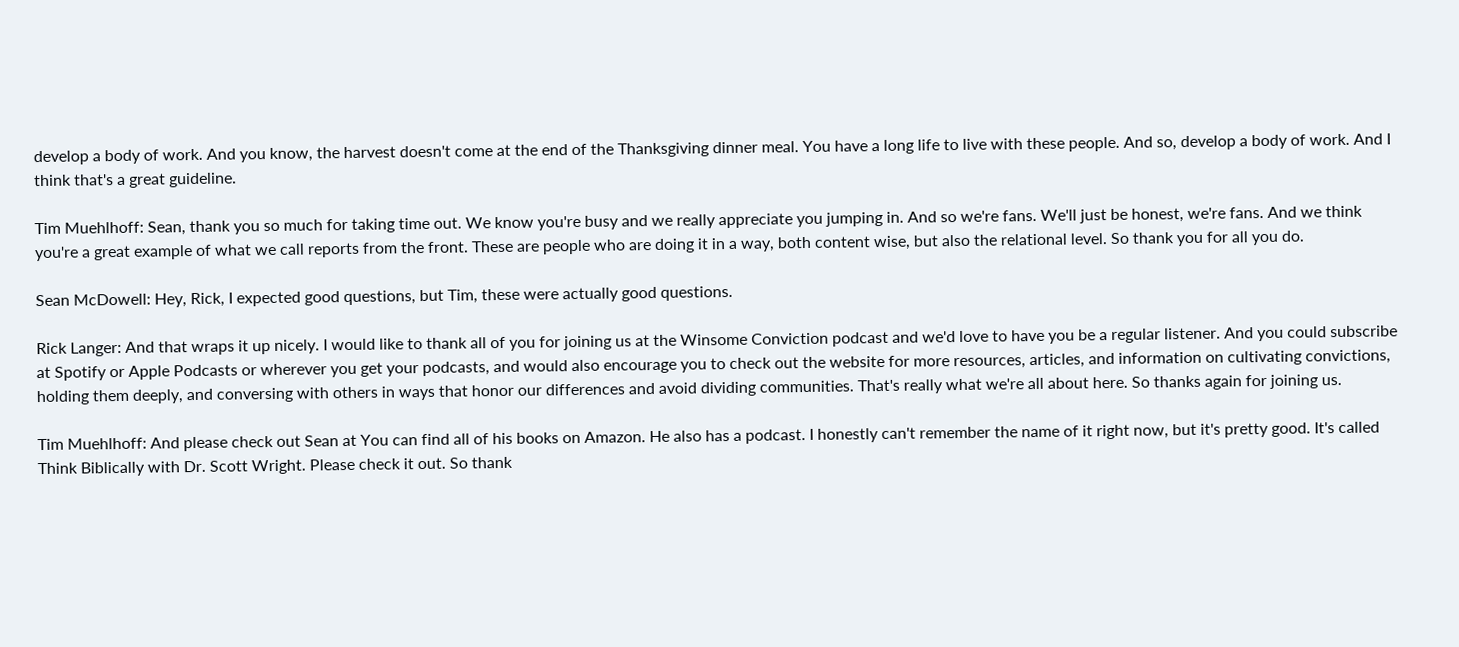develop a body of work. And you know, the harvest doesn't come at the end of the Thanksgiving dinner meal. You have a long life to live with these people. And so, develop a body of work. And I think that's a great guideline.

Tim Muehlhoff: Sean, thank you so much for taking time out. We know you're busy and we really appreciate you jumping in. And so we're fans. We'll just be honest, we're fans. And we think you're a great example of what we call reports from the front. These are people who are doing it in a way, both content wise, but also the relational level. So thank you for all you do.

Sean McDowell: Hey, Rick, I expected good questions, but Tim, these were actually good questions.

Rick Langer: And that wraps it up nicely. I would like to thank all of you for joining us at the Winsome Conviction podcast and we'd love to have you be a regular listener. And you could subscribe at Spotify or Apple Podcasts or wherever you get your podcasts, and would also encourage you to check out the website for more resources, articles, and information on cultivating convictions, holding them deeply, and conversing with others in ways that honor our differences and avoid dividing communities. That's really what we're all about here. So thanks again for joining us.

Tim Muehlhoff: And please check out Sean at You can find all of his books on Amazon. He also has a podcast. I honestly can't remember the name of it right now, but it's pretty good. It's called Think Biblically with Dr. Scott Wright. Please check it out. So thank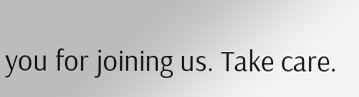you for joining us. Take care.